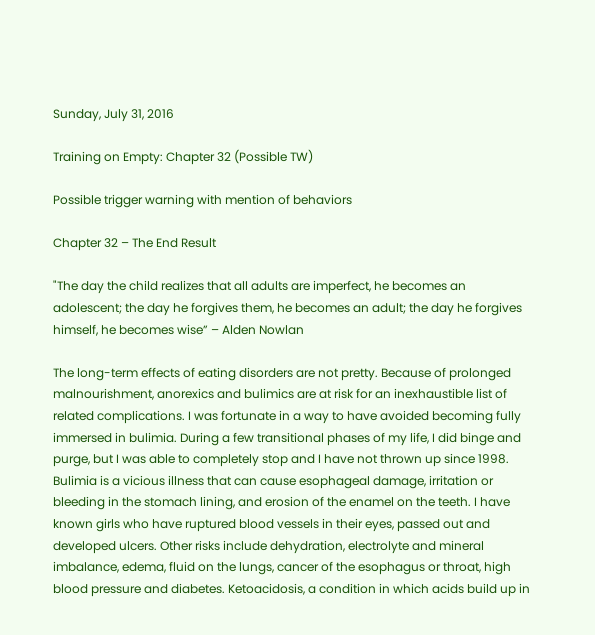Sunday, July 31, 2016

Training on Empty: Chapter 32 (Possible TW)

Possible trigger warning with mention of behaviors

Chapter 32 – The End Result

"The day the child realizes that all adults are imperfect, he becomes an adolescent; the day he forgives them, he becomes an adult; the day he forgives himself, he becomes wise” – Alden Nowlan

The long-term effects of eating disorders are not pretty. Because of prolonged malnourishment, anorexics and bulimics are at risk for an inexhaustible list of related complications. I was fortunate in a way to have avoided becoming fully immersed in bulimia. During a few transitional phases of my life, I did binge and purge, but I was able to completely stop and I have not thrown up since 1998. Bulimia is a vicious illness that can cause esophageal damage, irritation or bleeding in the stomach lining, and erosion of the enamel on the teeth. I have known girls who have ruptured blood vessels in their eyes, passed out and developed ulcers. Other risks include dehydration, electrolyte and mineral imbalance, edema, fluid on the lungs, cancer of the esophagus or throat, high blood pressure and diabetes. Ketoacidosis, a condition in which acids build up in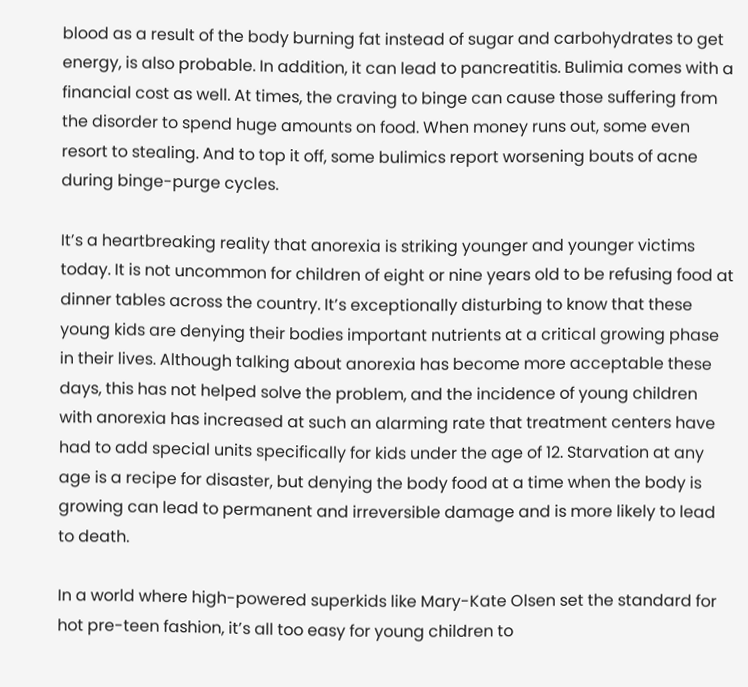blood as a result of the body burning fat instead of sugar and carbohydrates to get energy, is also probable. In addition, it can lead to pancreatitis. Bulimia comes with a financial cost as well. At times, the craving to binge can cause those suffering from the disorder to spend huge amounts on food. When money runs out, some even resort to stealing. And to top it off, some bulimics report worsening bouts of acne during binge-purge cycles.

It’s a heartbreaking reality that anorexia is striking younger and younger victims today. It is not uncommon for children of eight or nine years old to be refusing food at dinner tables across the country. It’s exceptionally disturbing to know that these young kids are denying their bodies important nutrients at a critical growing phase in their lives. Although talking about anorexia has become more acceptable these days, this has not helped solve the problem, and the incidence of young children with anorexia has increased at such an alarming rate that treatment centers have had to add special units specifically for kids under the age of 12. Starvation at any age is a recipe for disaster, but denying the body food at a time when the body is growing can lead to permanent and irreversible damage and is more likely to lead to death.

In a world where high-powered superkids like Mary-Kate Olsen set the standard for hot pre-teen fashion, it’s all too easy for young children to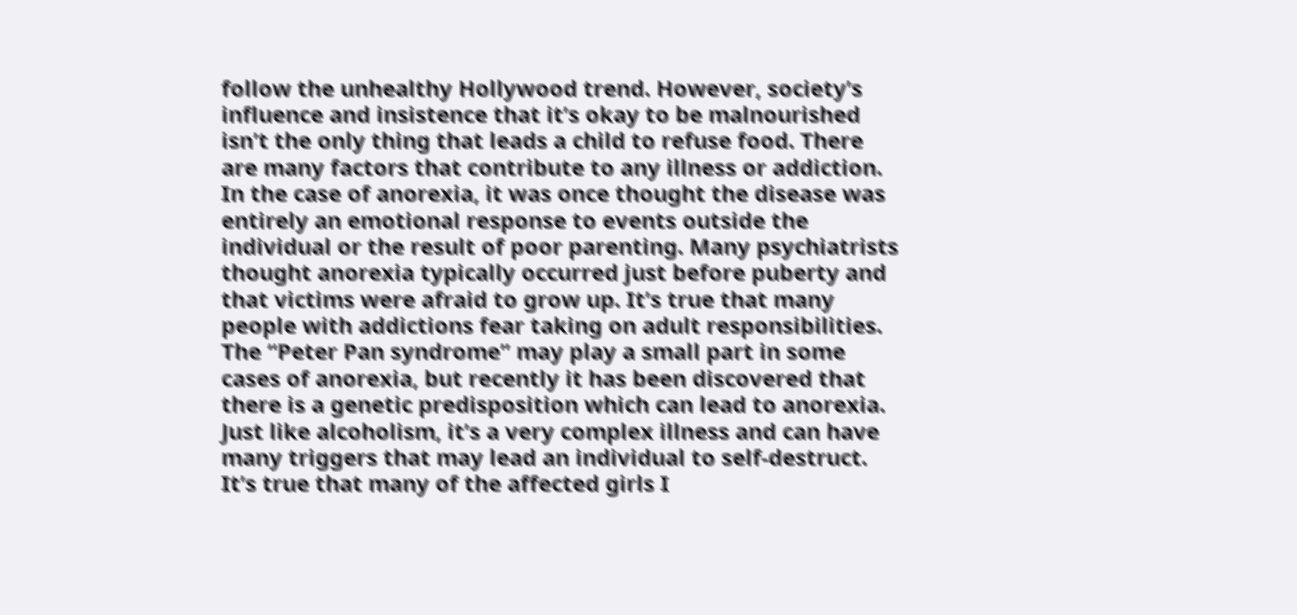follow the unhealthy Hollywood trend. However, society’s influence and insistence that it’s okay to be malnourished isn’t the only thing that leads a child to refuse food. There are many factors that contribute to any illness or addiction. In the case of anorexia, it was once thought the disease was entirely an emotional response to events outside the individual or the result of poor parenting. Many psychiatrists thought anorexia typically occurred just before puberty and that victims were afraid to grow up. It’s true that many people with addictions fear taking on adult responsibilities. The “Peter Pan syndrome” may play a small part in some cases of anorexia, but recently it has been discovered that there is a genetic predisposition which can lead to anorexia. Just like alcoholism, it’s a very complex illness and can have many triggers that may lead an individual to self-destruct. It’s true that many of the affected girls I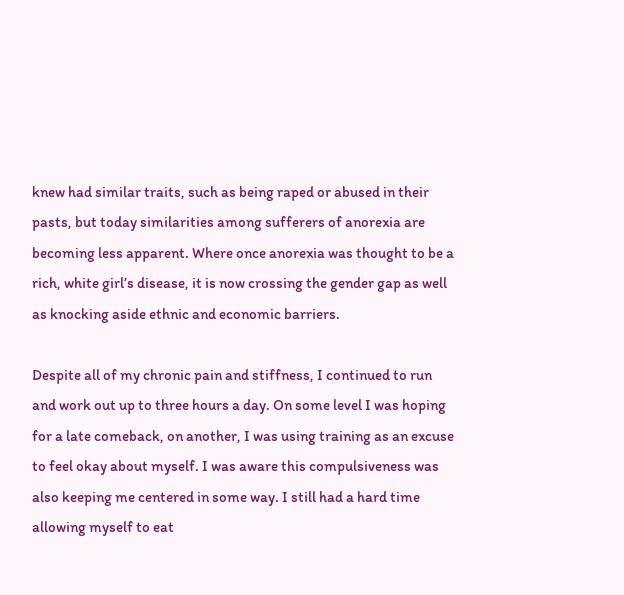knew had similar traits, such as being raped or abused in their pasts, but today similarities among sufferers of anorexia are becoming less apparent. Where once anorexia was thought to be a rich, white girl’s disease, it is now crossing the gender gap as well as knocking aside ethnic and economic barriers.

Despite all of my chronic pain and stiffness, I continued to run and work out up to three hours a day. On some level I was hoping for a late comeback, on another, I was using training as an excuse to feel okay about myself. I was aware this compulsiveness was also keeping me centered in some way. I still had a hard time allowing myself to eat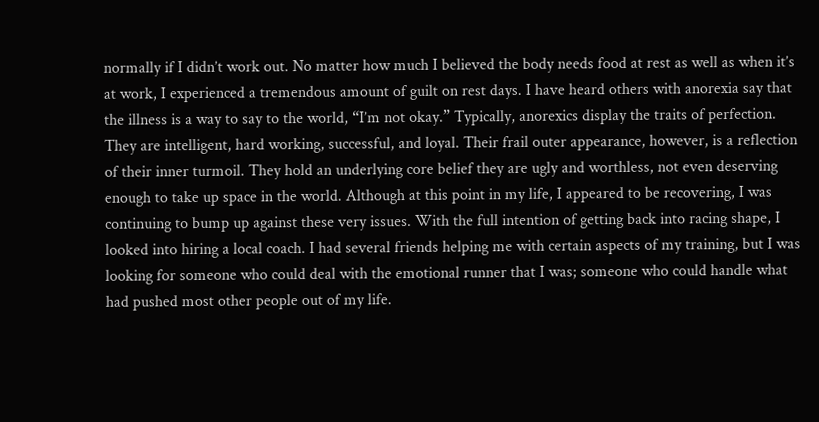normally if I didn’t work out. No matter how much I believed the body needs food at rest as well as when it’s at work, I experienced a tremendous amount of guilt on rest days. I have heard others with anorexia say that the illness is a way to say to the world, “I’m not okay.” Typically, anorexics display the traits of perfection. They are intelligent, hard working, successful, and loyal. Their frail outer appearance, however, is a reflection of their inner turmoil. They hold an underlying core belief they are ugly and worthless, not even deserving enough to take up space in the world. Although at this point in my life, I appeared to be recovering, I was continuing to bump up against these very issues. With the full intention of getting back into racing shape, I looked into hiring a local coach. I had several friends helping me with certain aspects of my training, but I was looking for someone who could deal with the emotional runner that I was; someone who could handle what had pushed most other people out of my life.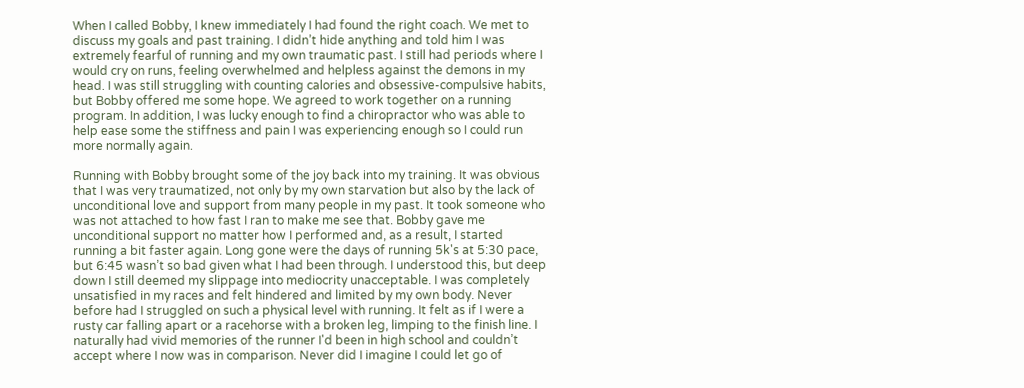When I called Bobby, I knew immediately I had found the right coach. We met to discuss my goals and past training. I didn’t hide anything and told him I was extremely fearful of running and my own traumatic past. I still had periods where I would cry on runs, feeling overwhelmed and helpless against the demons in my head. I was still struggling with counting calories and obsessive-compulsive habits, but Bobby offered me some hope. We agreed to work together on a running program. In addition, I was lucky enough to find a chiropractor who was able to help ease some the stiffness and pain I was experiencing enough so I could run more normally again.

Running with Bobby brought some of the joy back into my training. It was obvious that I was very traumatized, not only by my own starvation but also by the lack of unconditional love and support from many people in my past. It took someone who was not attached to how fast I ran to make me see that. Bobby gave me unconditional support no matter how I performed and, as a result, I started running a bit faster again. Long gone were the days of running 5k's at 5:30 pace, but 6:45 wasn’t so bad given what I had been through. I understood this, but deep down I still deemed my slippage into mediocrity unacceptable. I was completely unsatisfied in my races and felt hindered and limited by my own body. Never before had I struggled on such a physical level with running. It felt as if I were a rusty car falling apart or a racehorse with a broken leg, limping to the finish line. I naturally had vivid memories of the runner I'd been in high school and couldn’t accept where I now was in comparison. Never did I imagine I could let go of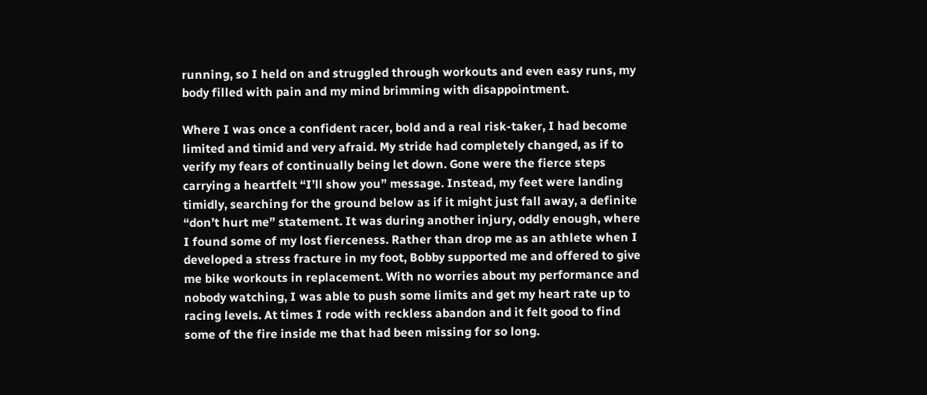running, so I held on and struggled through workouts and even easy runs, my body filled with pain and my mind brimming with disappointment.

Where I was once a confident racer, bold and a real risk-taker, I had become limited and timid and very afraid. My stride had completely changed, as if to verify my fears of continually being let down. Gone were the fierce steps carrying a heartfelt “I’ll show you” message. Instead, my feet were landing timidly, searching for the ground below as if it might just fall away, a definite “don’t hurt me” statement. It was during another injury, oddly enough, where I found some of my lost fierceness. Rather than drop me as an athlete when I developed a stress fracture in my foot, Bobby supported me and offered to give me bike workouts in replacement. With no worries about my performance and nobody watching, I was able to push some limits and get my heart rate up to racing levels. At times I rode with reckless abandon and it felt good to find some of the fire inside me that had been missing for so long.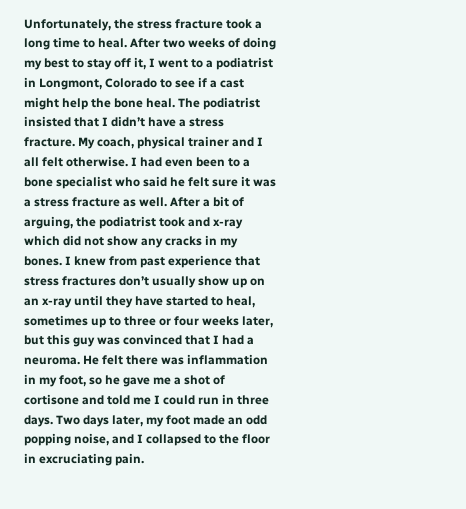Unfortunately, the stress fracture took a long time to heal. After two weeks of doing my best to stay off it, I went to a podiatrist in Longmont, Colorado to see if a cast might help the bone heal. The podiatrist insisted that I didn’t have a stress fracture. My coach, physical trainer and I all felt otherwise. I had even been to a bone specialist who said he felt sure it was a stress fracture as well. After a bit of arguing, the podiatrist took and x-ray which did not show any cracks in my bones. I knew from past experience that stress fractures don’t usually show up on an x-ray until they have started to heal, sometimes up to three or four weeks later, but this guy was convinced that I had a neuroma. He felt there was inflammation in my foot, so he gave me a shot of cortisone and told me I could run in three days. Two days later, my foot made an odd popping noise, and I collapsed to the floor in excruciating pain.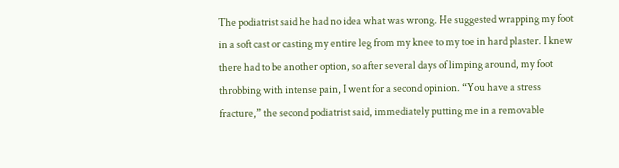The podiatrist said he had no idea what was wrong. He suggested wrapping my foot in a soft cast or casting my entire leg from my knee to my toe in hard plaster. I knew there had to be another option, so after several days of limping around, my foot throbbing with intense pain, I went for a second opinion. “You have a stress fracture,” the second podiatrist said, immediately putting me in a removable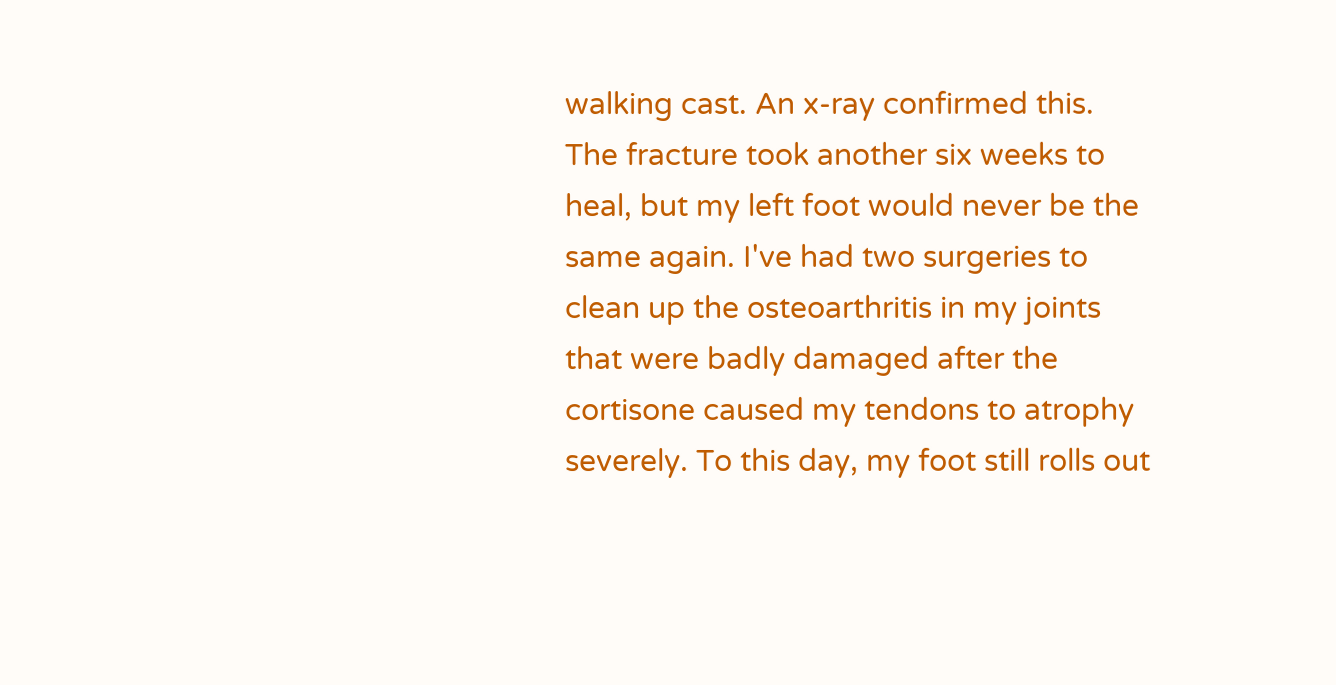walking cast. An x-ray confirmed this. The fracture took another six weeks to heal, but my left foot would never be the same again. I've had two surgeries to clean up the osteoarthritis in my joints that were badly damaged after the cortisone caused my tendons to atrophy severely. To this day, my foot still rolls out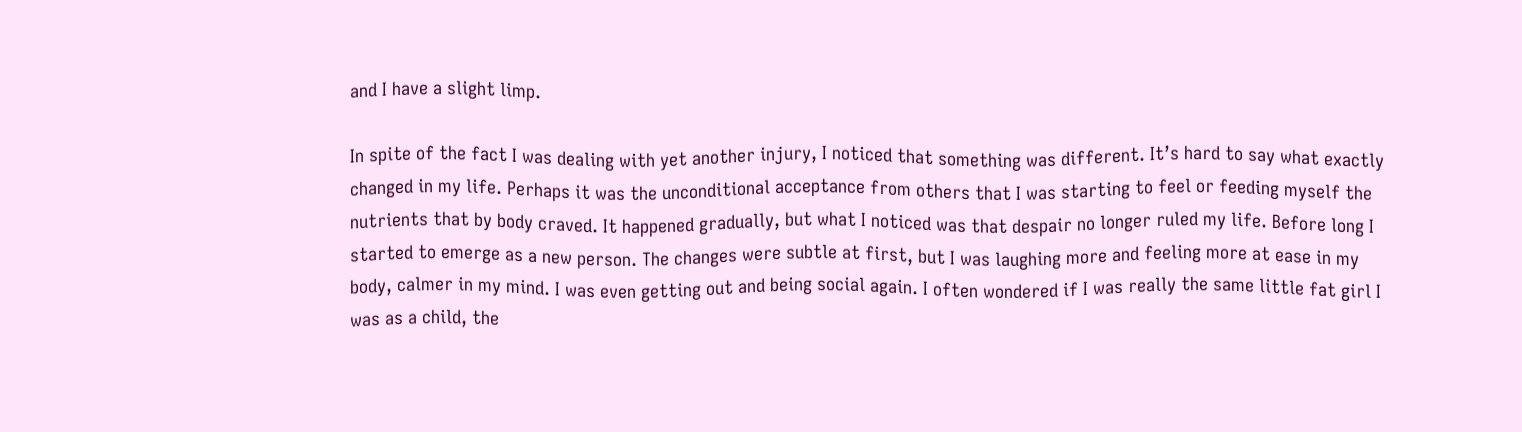and I have a slight limp.

In spite of the fact I was dealing with yet another injury, I noticed that something was different. It’s hard to say what exactly changed in my life. Perhaps it was the unconditional acceptance from others that I was starting to feel or feeding myself the nutrients that by body craved. It happened gradually, but what I noticed was that despair no longer ruled my life. Before long I started to emerge as a new person. The changes were subtle at first, but I was laughing more and feeling more at ease in my body, calmer in my mind. I was even getting out and being social again. I often wondered if I was really the same little fat girl I was as a child, the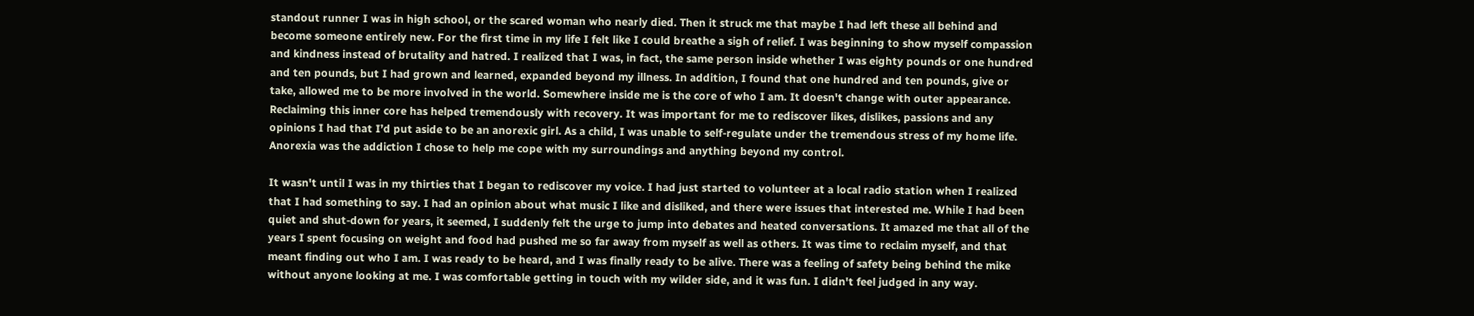standout runner I was in high school, or the scared woman who nearly died. Then it struck me that maybe I had left these all behind and become someone entirely new. For the first time in my life I felt like I could breathe a sigh of relief. I was beginning to show myself compassion and kindness instead of brutality and hatred. I realized that I was, in fact, the same person inside whether I was eighty pounds or one hundred and ten pounds, but I had grown and learned, expanded beyond my illness. In addition, I found that one hundred and ten pounds, give or take, allowed me to be more involved in the world. Somewhere inside me is the core of who I am. It doesn't change with outer appearance. Reclaiming this inner core has helped tremendously with recovery. It was important for me to rediscover likes, dislikes, passions and any opinions I had that I’d put aside to be an anorexic girl. As a child, I was unable to self-regulate under the tremendous stress of my home life. Anorexia was the addiction I chose to help me cope with my surroundings and anything beyond my control.

It wasn't until I was in my thirties that I began to rediscover my voice. I had just started to volunteer at a local radio station when I realized that I had something to say. I had an opinion about what music I like and disliked, and there were issues that interested me. While I had been quiet and shut-down for years, it seemed, I suddenly felt the urge to jump into debates and heated conversations. It amazed me that all of the years I spent focusing on weight and food had pushed me so far away from myself as well as others. It was time to reclaim myself, and that meant finding out who I am. I was ready to be heard, and I was finally ready to be alive. There was a feeling of safety being behind the mike without anyone looking at me. I was comfortable getting in touch with my wilder side, and it was fun. I didn't feel judged in any way.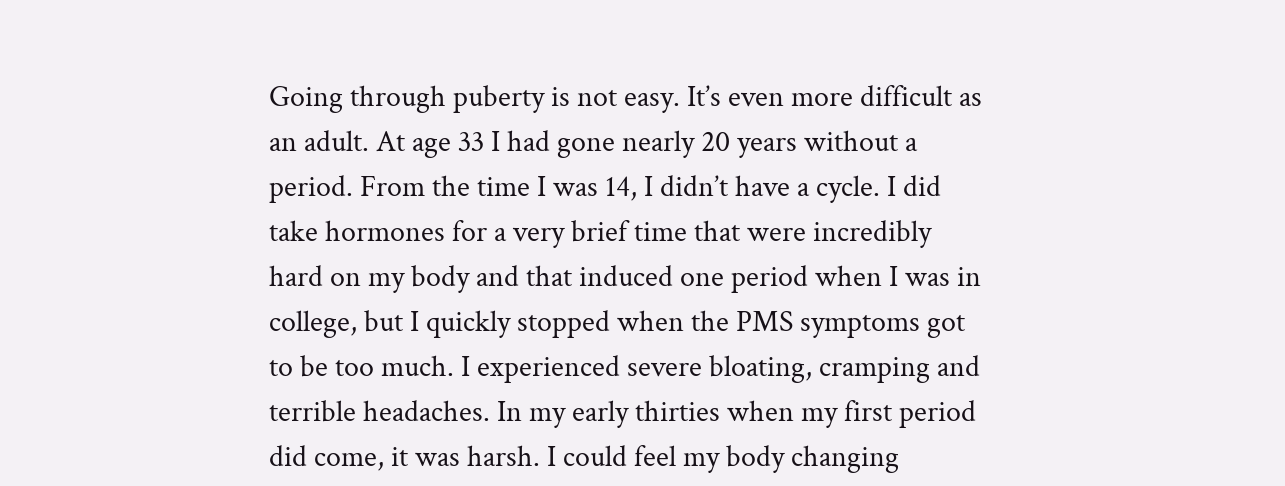Going through puberty is not easy. It’s even more difficult as an adult. At age 33 I had gone nearly 20 years without a period. From the time I was 14, I didn’t have a cycle. I did take hormones for a very brief time that were incredibly hard on my body and that induced one period when I was in college, but I quickly stopped when the PMS symptoms got to be too much. I experienced severe bloating, cramping and terrible headaches. In my early thirties when my first period did come, it was harsh. I could feel my body changing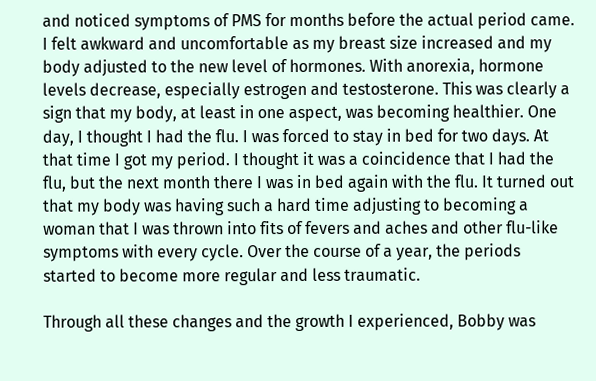and noticed symptoms of PMS for months before the actual period came. I felt awkward and uncomfortable as my breast size increased and my body adjusted to the new level of hormones. With anorexia, hormone levels decrease, especially estrogen and testosterone. This was clearly a sign that my body, at least in one aspect, was becoming healthier. One day, I thought I had the flu. I was forced to stay in bed for two days. At that time I got my period. I thought it was a coincidence that I had the flu, but the next month there I was in bed again with the flu. It turned out that my body was having such a hard time adjusting to becoming a woman that I was thrown into fits of fevers and aches and other flu-like symptoms with every cycle. Over the course of a year, the periods started to become more regular and less traumatic.

Through all these changes and the growth I experienced, Bobby was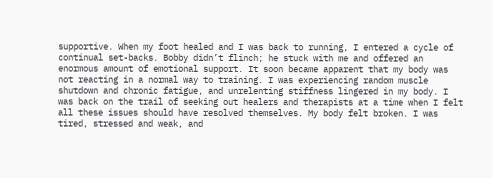supportive. When my foot healed and I was back to running, I entered a cycle of continual set-backs. Bobby didn’t flinch; he stuck with me and offered an enormous amount of emotional support. It soon became apparent that my body was not reacting in a normal way to training. I was experiencing random muscle shutdown and chronic fatigue, and unrelenting stiffness lingered in my body. I was back on the trail of seeking out healers and therapists at a time when I felt all these issues should have resolved themselves. My body felt broken. I was tired, stressed and weak, and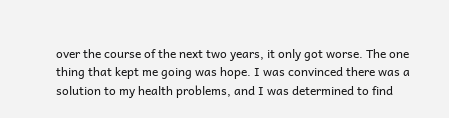over the course of the next two years, it only got worse. The one thing that kept me going was hope. I was convinced there was a solution to my health problems, and I was determined to find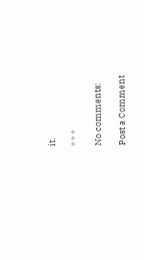it.

* * *

No comments:

Post a Comment